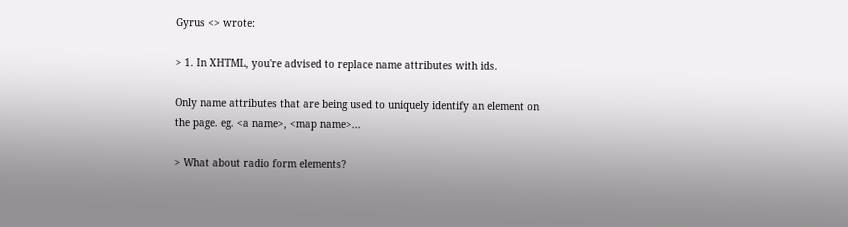Gyrus <> wrote:

> 1. In XHTML, you're advised to replace name attributes with ids.

Only name attributes that are being used to uniquely identify an element on
the page. eg. <a name>, <map name>...

> What about radio form elements?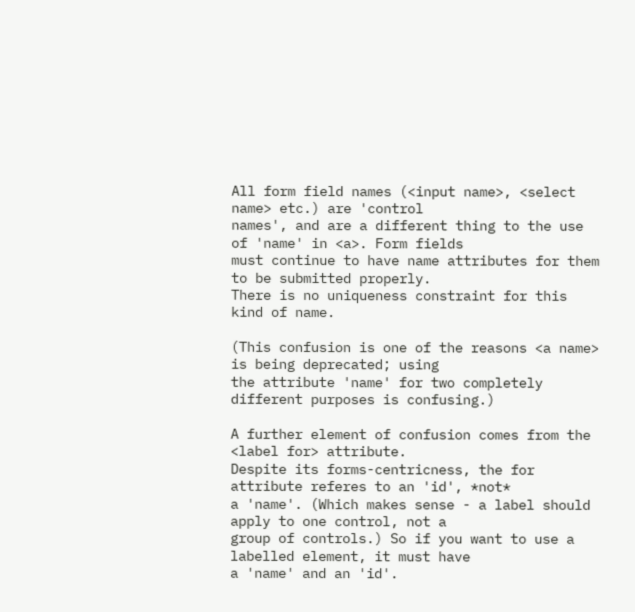All form field names (<input name>, <select name> etc.) are 'control
names', and are a different thing to the use of 'name' in <a>. Form fields
must continue to have name attributes for them to be submitted properly.
There is no uniqueness constraint for this kind of name.

(This confusion is one of the reasons <a name> is being deprecated; using
the attribute 'name' for two completely different purposes is confusing.)

A further element of confusion comes from the <label for> attribute.
Despite its forms-centricness, the for attribute referes to an 'id', *not*
a 'name'. (Which makes sense - a label should apply to one control, not a
group of controls.) So if you want to use a labelled element, it must have
a 'name' and an 'id'.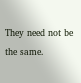They need not be the same.